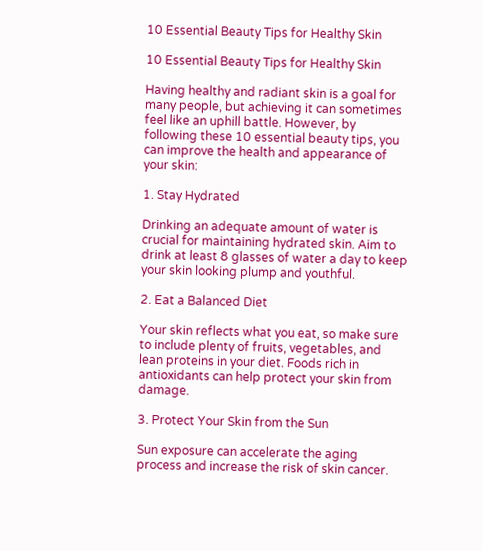10 Essential Beauty Tips for Healthy Skin

10 Essential Beauty Tips for Healthy Skin

Having healthy and radiant skin is a goal for many people, but achieving it can sometimes feel like an uphill battle. However, by following these 10 essential beauty tips, you can improve the health and appearance of your skin:

1. Stay Hydrated

Drinking an adequate amount of water is crucial for maintaining hydrated skin. Aim to drink at least 8 glasses of water a day to keep your skin looking plump and youthful.

2. Eat a Balanced Diet

Your skin reflects what you eat, so make sure to include plenty of fruits, vegetables, and lean proteins in your diet. Foods rich in antioxidants can help protect your skin from damage.

3. Protect Your Skin from the Sun

Sun exposure can accelerate the aging process and increase the risk of skin cancer.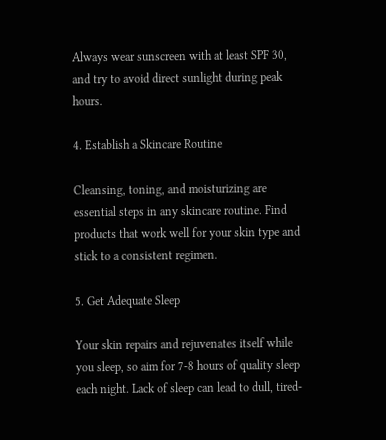Always wear sunscreen with at least SPF 30, and try to avoid direct sunlight during peak hours.

4. Establish a Skincare Routine

Cleansing, toning, and moisturizing are essential steps in any skincare routine. Find products that work well for your skin type and stick to a consistent regimen.

5. Get Adequate Sleep

Your skin repairs and rejuvenates itself while you sleep, so aim for 7-8 hours of quality sleep each night. Lack of sleep can lead to dull, tired-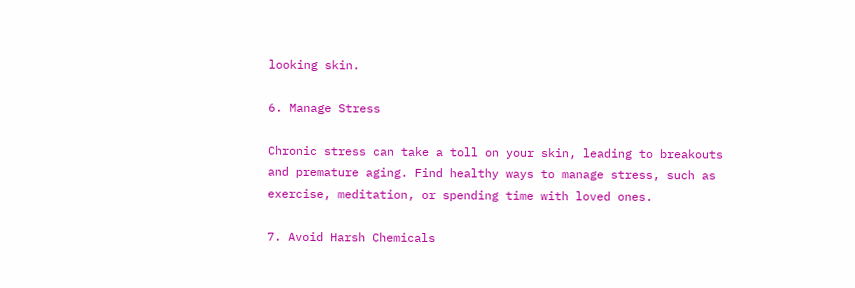looking skin.

6. Manage Stress

Chronic stress can take a toll on your skin, leading to breakouts and premature aging. Find healthy ways to manage stress, such as exercise, meditation, or spending time with loved ones.

7. Avoid Harsh Chemicals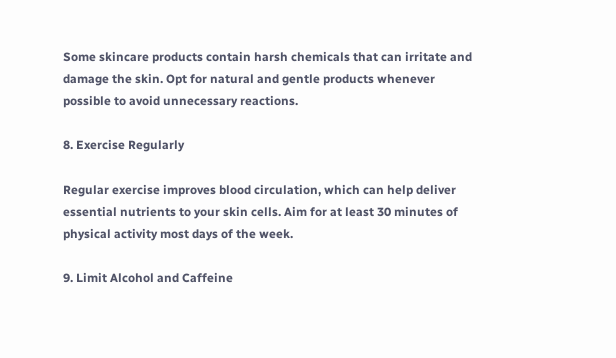Some skincare products contain harsh chemicals that can irritate and damage the skin. Opt for natural and gentle products whenever possible to avoid unnecessary reactions.

8. Exercise Regularly

Regular exercise improves blood circulation, which can help deliver essential nutrients to your skin cells. Aim for at least 30 minutes of physical activity most days of the week.

9. Limit Alcohol and Caffeine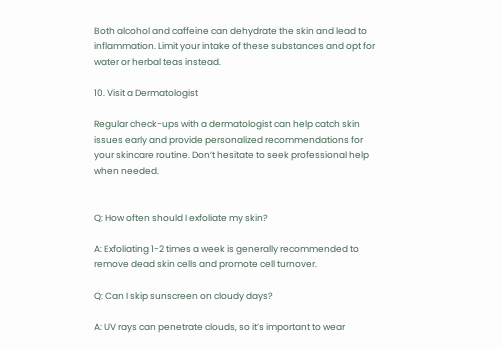Both alcohol and caffeine can dehydrate the skin and lead to inflammation. Limit your intake of these substances and opt for water or herbal teas instead.

10. Visit a Dermatologist

Regular check-ups with a dermatologist can help catch skin issues early and provide personalized recommendations for your skincare routine. Don’t hesitate to seek professional help when needed.


Q: How often should I exfoliate my skin?

A: Exfoliating 1-2 times a week is generally recommended to remove dead skin cells and promote cell turnover.

Q: Can I skip sunscreen on cloudy days?

A: UV rays can penetrate clouds, so it’s important to wear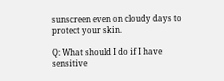sunscreen even on cloudy days to protect your skin.

Q: What should I do if I have sensitive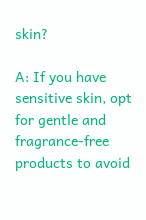skin?

A: If you have sensitive skin, opt for gentle and fragrance-free products to avoid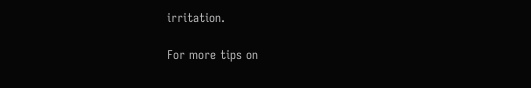irritation.

For more tips on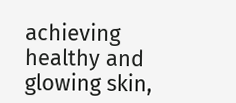achieving healthy and glowing skin,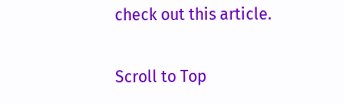check out this article.

Scroll to Top